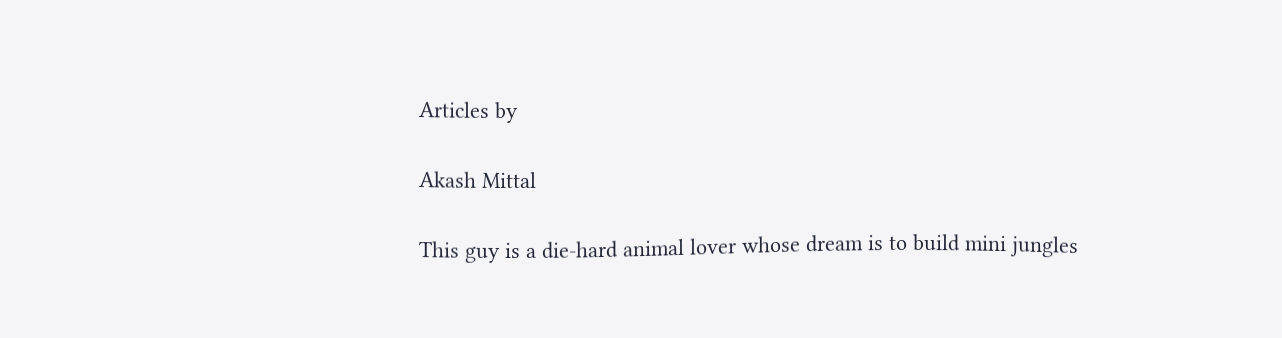Articles by

Akash Mittal

This guy is a die-hard animal lover whose dream is to build mini jungles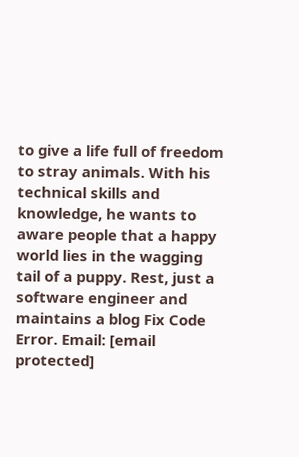to give a life full of freedom to stray animals. With his technical skills and knowledge, he wants to aware people that a happy world lies in the wagging tail of a puppy. Rest, just a software engineer and maintains a blog Fix Code Error. Email: [email protected]